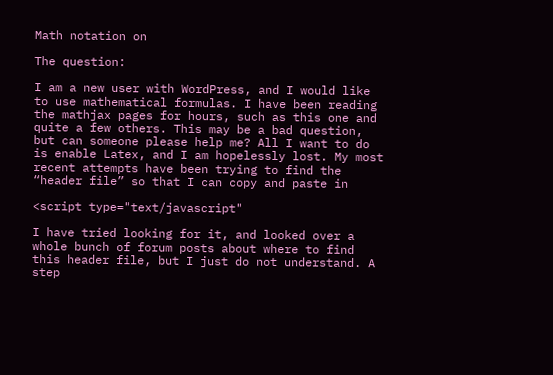Math notation on

The question:

I am a new user with WordPress, and I would like to use mathematical formulas. I have been reading the mathjax pages for hours, such as this one and quite a few others. This may be a bad question, but can someone please help me? All I want to do is enable Latex, and I am hopelessly lost. My most recent attempts have been trying to find the “header file” so that I can copy and paste in

<script type="text/javascript"

I have tried looking for it, and looked over a whole bunch of forum posts about where to find this header file, but I just do not understand. A step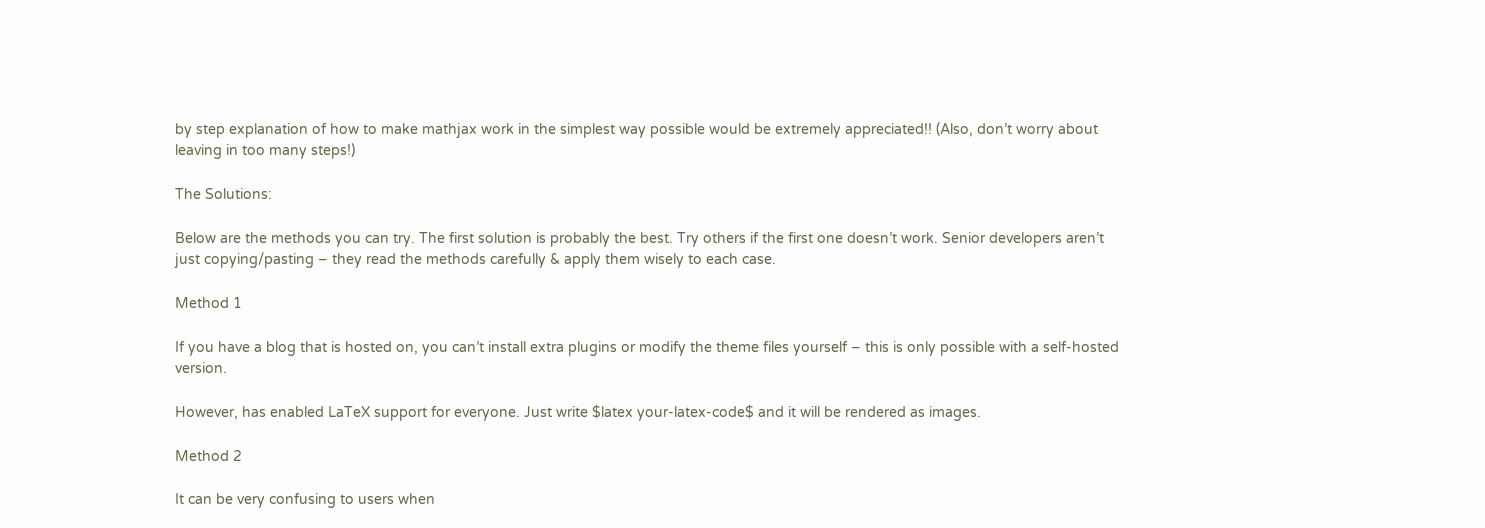by step explanation of how to make mathjax work in the simplest way possible would be extremely appreciated!! (Also, don’t worry about leaving in too many steps!)

The Solutions:

Below are the methods you can try. The first solution is probably the best. Try others if the first one doesn’t work. Senior developers aren’t just copying/pasting – they read the methods carefully & apply them wisely to each case.

Method 1

If you have a blog that is hosted on, you can’t install extra plugins or modify the theme files yourself – this is only possible with a self-hosted version.

However, has enabled LaTeX support for everyone. Just write $latex your-latex-code$ and it will be rendered as images.

Method 2

It can be very confusing to users when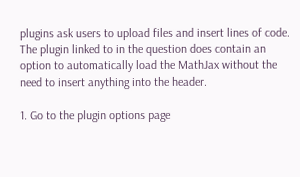plugins ask users to upload files and insert lines of code. The plugin linked to in the question does contain an option to automatically load the MathJax without the need to insert anything into the header.

1. Go to the plugin options page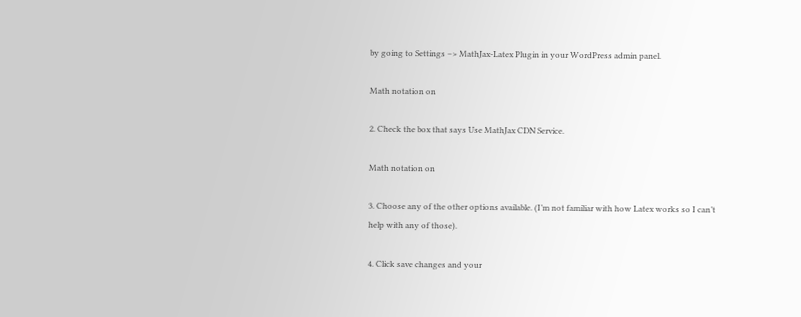by going to Settings –> MathJax-Latex Plugin in your WordPress admin panel.

Math notation on

2. Check the box that says Use MathJax CDN Service.

Math notation on

3. Choose any of the other options available. (I’m not familiar with how Latex works so I can’t help with any of those).

4. Click save changes and your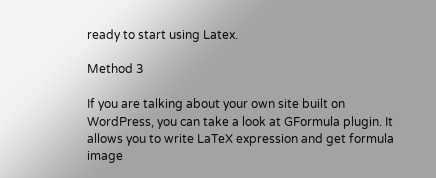ready to start using Latex.

Method 3

If you are talking about your own site built on WordPress, you can take a look at GFormula plugin. It allows you to write LaTeX expression and get formula image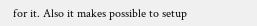for it. Also it makes possible to setup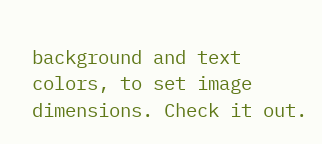background and text colors, to set image dimensions. Check it out.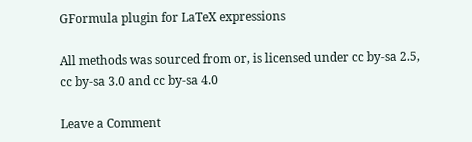GFormula plugin for LaTeX expressions

All methods was sourced from or, is licensed under cc by-sa 2.5, cc by-sa 3.0 and cc by-sa 4.0

Leave a Comment